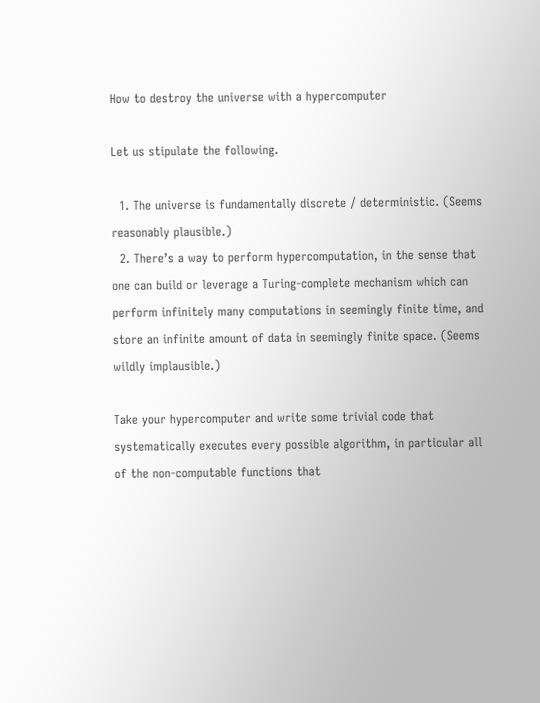How to destroy the universe with a hypercomputer

Let us stipulate the following.

  1. The universe is fundamentally discrete / deterministic. (Seems reasonably plausible.)
  2. There’s a way to perform hypercomputation, in the sense that one can build or leverage a Turing-complete mechanism which can perform infinitely many computations in seemingly finite time, and store an infinite amount of data in seemingly finite space. (Seems wildly implausible.)

Take your hypercomputer and write some trivial code that systematically executes every possible algorithm, in particular all of the non-computable functions that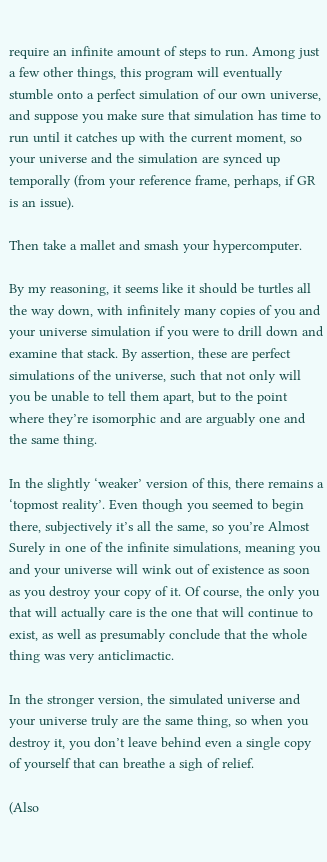require an infinite amount of steps to run. Among just a few other things, this program will eventually stumble onto a perfect simulation of our own universe, and suppose you make sure that simulation has time to run until it catches up with the current moment, so your universe and the simulation are synced up temporally (from your reference frame, perhaps, if GR is an issue).

Then take a mallet and smash your hypercomputer.

By my reasoning, it seems like it should be turtles all the way down, with infinitely many copies of you and your universe simulation if you were to drill down and examine that stack. By assertion, these are perfect simulations of the universe, such that not only will you be unable to tell them apart, but to the point where they’re isomorphic and are arguably one and the same thing.

In the slightly ‘weaker’ version of this, there remains a ‘topmost reality’. Even though you seemed to begin there, subjectively it’s all the same, so you’re Almost Surely in one of the infinite simulations, meaning you and your universe will wink out of existence as soon as you destroy your copy of it. Of course, the only you that will actually care is the one that will continue to exist, as well as presumably conclude that the whole thing was very anticlimactic.

In the stronger version, the simulated universe and your universe truly are the same thing, so when you destroy it, you don’t leave behind even a single copy of yourself that can breathe a sigh of relief.

(Also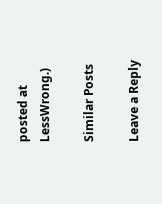posted at LessWrong.)

Similar Posts

Leave a Reply